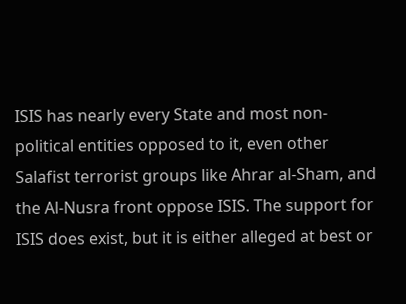ISIS has nearly every State and most non-political entities opposed to it, even other Salafist terrorist groups like Ahrar al-Sham, and the Al-Nusra front oppose ISIS. The support for ISIS does exist, but it is either alleged at best or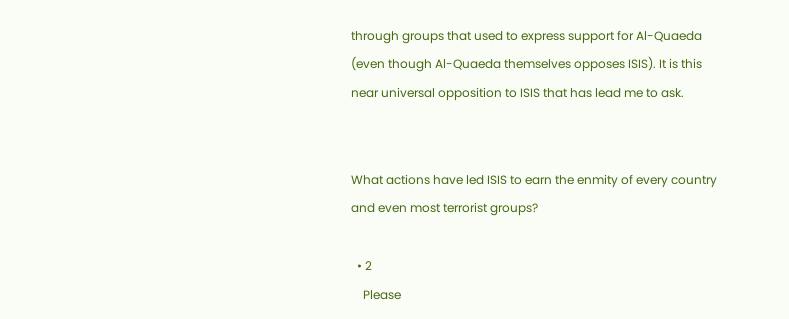through groups that used to express support for Al-Quaeda (even though Al-Quaeda themselves opposes ISIS). It is this near universal opposition to ISIS that has lead me to ask.


What actions have led ISIS to earn the enmity of every country and even most terrorist groups?

  • 2
    Please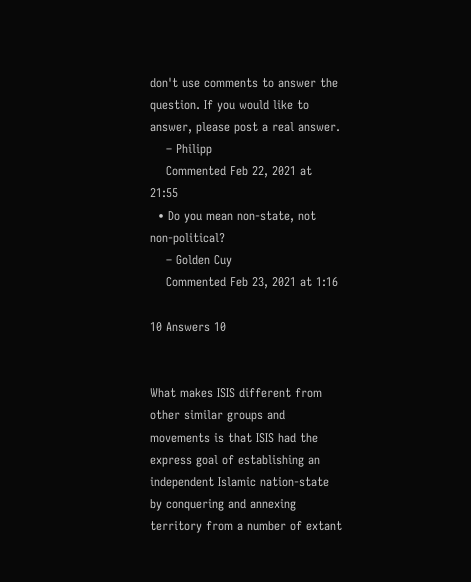don't use comments to answer the question. If you would like to answer, please post a real answer.
    – Philipp
    Commented Feb 22, 2021 at 21:55
  • Do you mean non-state, not non-political?
    – Golden Cuy
    Commented Feb 23, 2021 at 1:16

10 Answers 10


What makes ISIS different from other similar groups and movements is that ISIS had the express goal of establishing an independent Islamic nation-state by conquering and annexing territory from a number of extant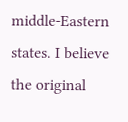middle-Eastern states. I believe the original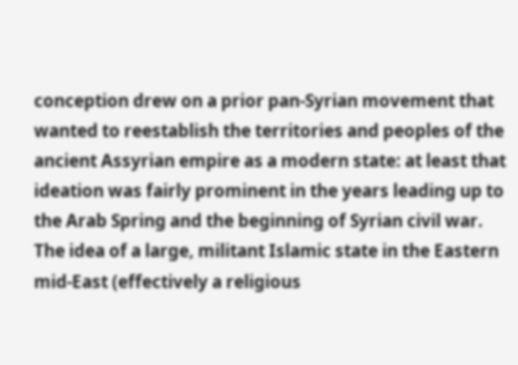conception drew on a prior pan-Syrian movement that wanted to reestablish the territories and peoples of the ancient Assyrian empire as a modern state: at least that ideation was fairly prominent in the years leading up to the Arab Spring and the beginning of Syrian civil war. The idea of a large, militant Islamic state in the Eastern mid-East (effectively a religious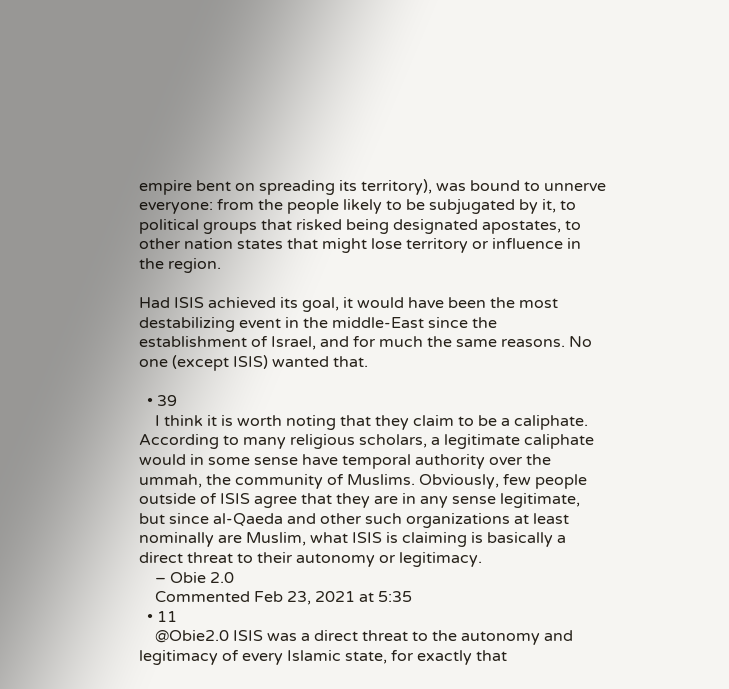empire bent on spreading its territory), was bound to unnerve everyone: from the people likely to be subjugated by it, to political groups that risked being designated apostates, to other nation states that might lose territory or influence in the region.

Had ISIS achieved its goal, it would have been the most destabilizing event in the middle-East since the establishment of Israel, and for much the same reasons. No one (except ISIS) wanted that.

  • 39
    I think it is worth noting that they claim to be a caliphate. According to many religious scholars, a legitimate caliphate would in some sense have temporal authority over the ummah, the community of Muslims. Obviously, few people outside of ISIS agree that they are in any sense legitimate, but since al-Qaeda and other such organizations at least nominally are Muslim, what ISIS is claiming is basically a direct threat to their autonomy or legitimacy.
    – Obie 2.0
    Commented Feb 23, 2021 at 5:35
  • 11
    @Obie2.0 ISIS was a direct threat to the autonomy and legitimacy of every Islamic state, for exactly that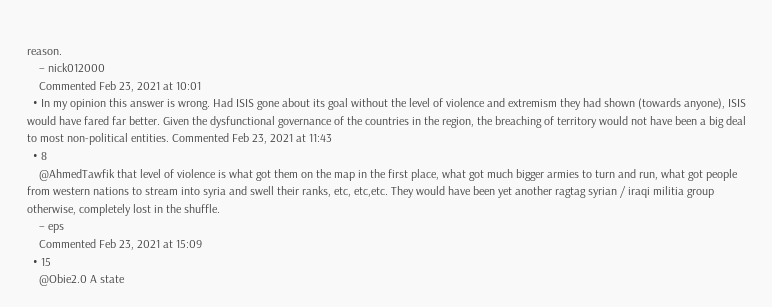reason.
    – nick012000
    Commented Feb 23, 2021 at 10:01
  • In my opinion this answer is wrong. Had ISIS gone about its goal without the level of violence and extremism they had shown (towards anyone), ISIS would have fared far better. Given the dysfunctional governance of the countries in the region, the breaching of territory would not have been a big deal to most non-political entities. Commented Feb 23, 2021 at 11:43
  • 8
    @AhmedTawfik that level of violence is what got them on the map in the first place, what got much bigger armies to turn and run, what got people from western nations to stream into syria and swell their ranks, etc, etc,etc. They would have been yet another ragtag syrian / iraqi militia group otherwise, completely lost in the shuffle.
    – eps
    Commented Feb 23, 2021 at 15:09
  • 15
    @Obie2.0 A state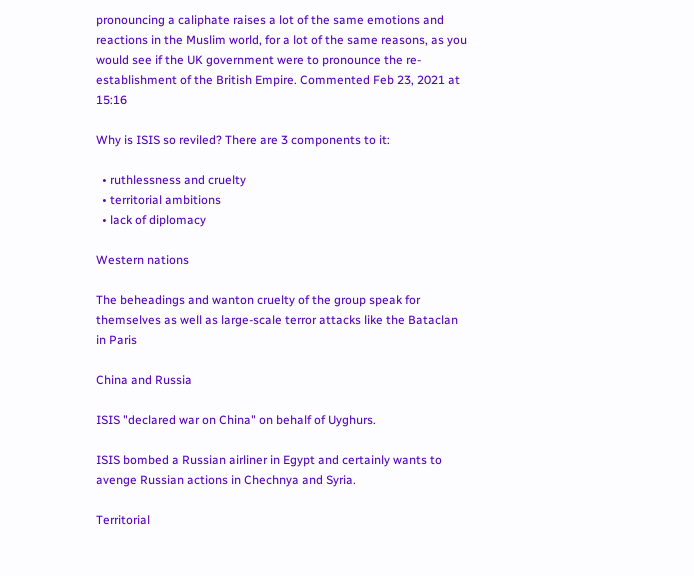pronouncing a caliphate raises a lot of the same emotions and reactions in the Muslim world, for a lot of the same reasons, as you would see if the UK government were to pronounce the re-establishment of the British Empire. Commented Feb 23, 2021 at 15:16

Why is ISIS so reviled? There are 3 components to it:

  • ruthlessness and cruelty
  • territorial ambitions
  • lack of diplomacy

Western nations

The beheadings and wanton cruelty of the group speak for themselves as well as large-scale terror attacks like the Bataclan in Paris

China and Russia

ISIS "declared war on China" on behalf of Uyghurs.

ISIS bombed a Russian airliner in Egypt and certainly wants to avenge Russian actions in Chechnya and Syria.

Territorial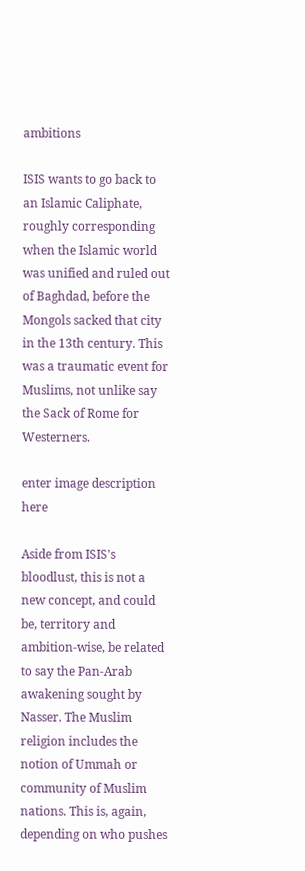ambitions

ISIS wants to go back to an Islamic Caliphate, roughly corresponding when the Islamic world was unified and ruled out of Baghdad, before the Mongols sacked that city in the 13th century. This was a traumatic event for Muslims, not unlike say the Sack of Rome for Westerners.

enter image description here

Aside from ISIS's bloodlust, this is not a new concept, and could be, territory and ambition-wise, be related to say the Pan-Arab awakening sought by Nasser. The Muslim religion includes the notion of Ummah or community of Muslim nations. This is, again, depending on who pushes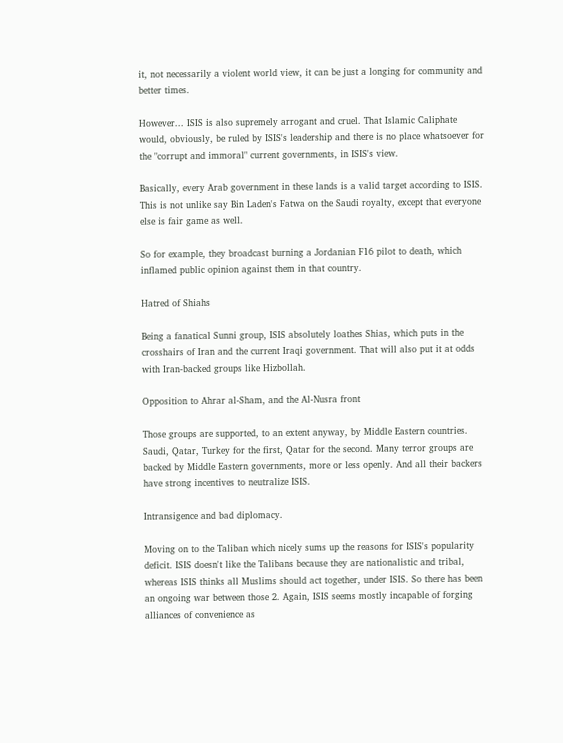it, not necessarily a violent world view, it can be just a longing for community and better times.

However... ISIS is also supremely arrogant and cruel. That Islamic Caliphate would, obviously, be ruled by ISIS's leadership and there is no place whatsoever for the "corrupt and immoral" current governments, in ISIS's view.

Basically, every Arab government in these lands is a valid target according to ISIS. This is not unlike say Bin Laden's Fatwa on the Saudi royalty, except that everyone else is fair game as well.

So for example, they broadcast burning a Jordanian F16 pilot to death, which inflamed public opinion against them in that country.

Hatred of Shiahs

Being a fanatical Sunni group, ISIS absolutely loathes Shias, which puts in the crosshairs of Iran and the current Iraqi government. That will also put it at odds with Iran-backed groups like Hizbollah.

Opposition to Ahrar al-Sham, and the Al-Nusra front

Those groups are supported, to an extent anyway, by Middle Eastern countries. Saudi, Qatar, Turkey for the first, Qatar for the second. Many terror groups are backed by Middle Eastern governments, more or less openly. And all their backers have strong incentives to neutralize ISIS.

Intransigence and bad diplomacy.

Moving on to the Taliban which nicely sums up the reasons for ISIS's popularity deficit. ISIS doesn't like the Talibans because they are nationalistic and tribal, whereas ISIS thinks all Muslims should act together, under ISIS. So there has been an ongoing war between those 2. Again, ISIS seems mostly incapable of forging alliances of convenience as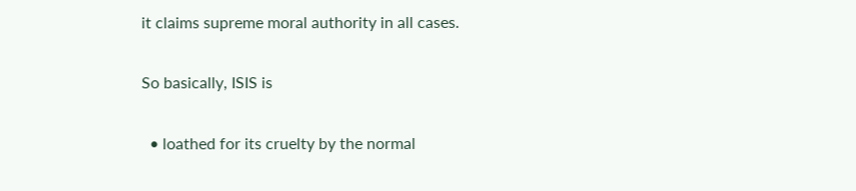it claims supreme moral authority in all cases.

So basically, ISIS is

  • loathed for its cruelty by the normal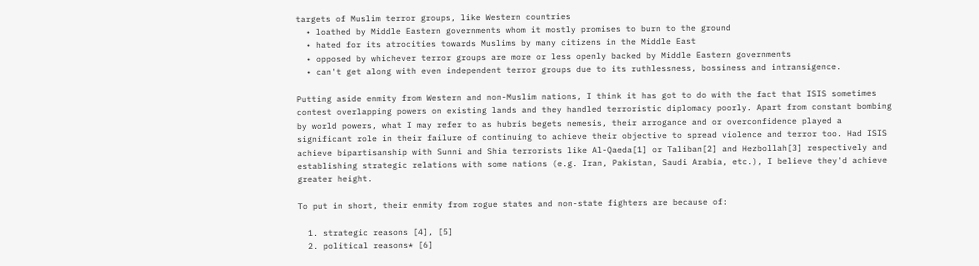targets of Muslim terror groups, like Western countries
  • loathed by Middle Eastern governments whom it mostly promises to burn to the ground
  • hated for its atrocities towards Muslims by many citizens in the Middle East
  • opposed by whichever terror groups are more or less openly backed by Middle Eastern governments
  • can't get along with even independent terror groups due to its ruthlessness, bossiness and intransigence.

Putting aside enmity from Western and non-Muslim nations, I think it has got to do with the fact that ISIS sometimes contest overlapping powers on existing lands and they handled terroristic diplomacy poorly. Apart from constant bombing by world powers, what I may refer to as hubris begets nemesis, their arrogance and or overconfidence played a significant role in their failure of continuing to achieve their objective to spread violence and terror too. Had ISIS achieve bipartisanship with Sunni and Shia terrorists like Al-Qaeda[1] or Taliban[2] and Hezbollah[3] respectively and establishing strategic relations with some nations (e.g. Iran, Pakistan, Saudi Arabia, etc.), I believe they'd achieve greater height.

To put in short, their enmity from rogue states and non-state fighters are because of:

  1. strategic reasons [4], [5]
  2. political reasons* [6]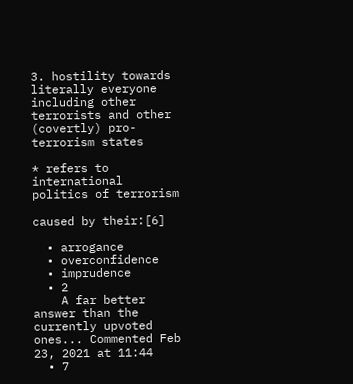3. hostility towards literally everyone including other terrorists and other (covertly) pro-terrorism states

* refers to international politics of terrorism

caused by their:[6]

  • arrogance
  • overconfidence
  • imprudence
  • 2
    A far better answer than the currently upvoted ones... Commented Feb 23, 2021 at 11:44
  • 7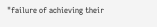"failure of achieving their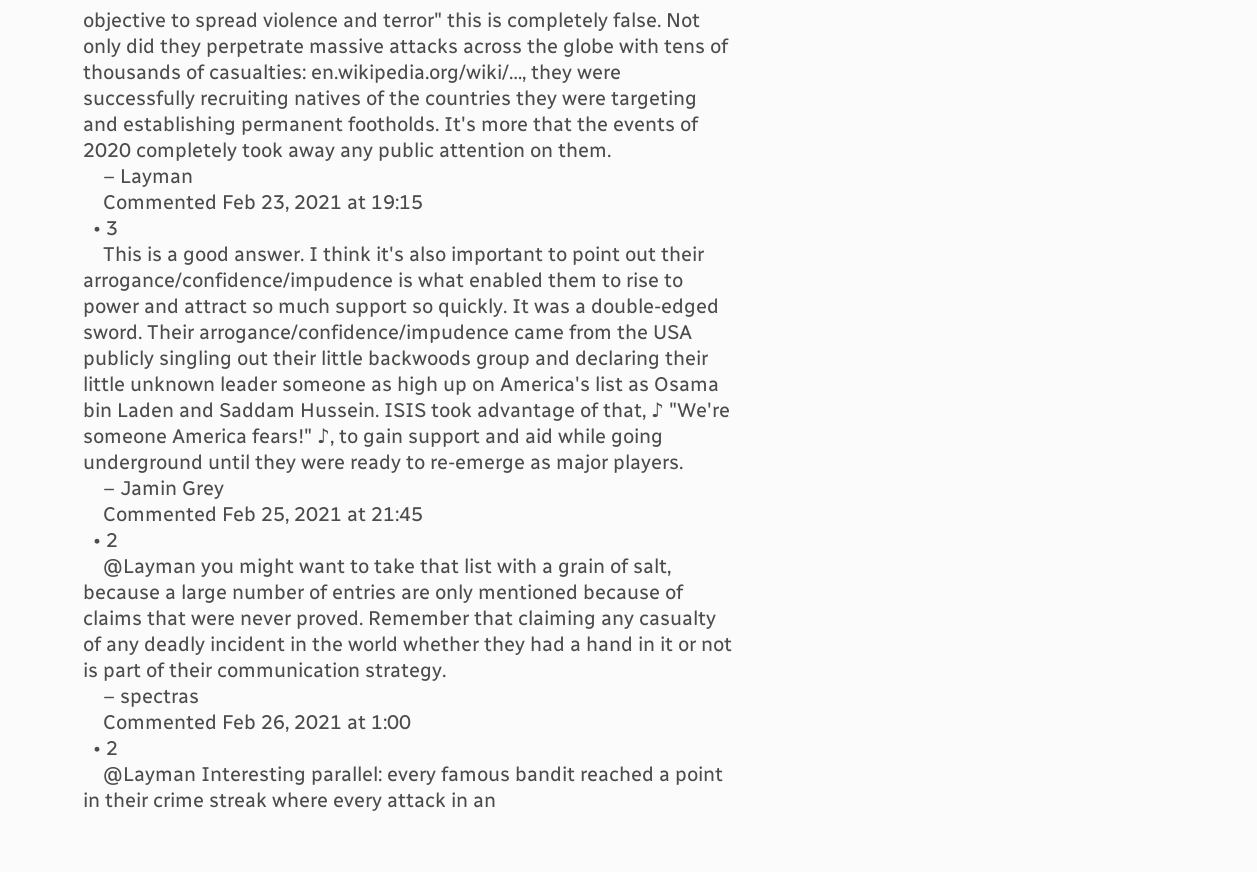objective to spread violence and terror" this is completely false. Not only did they perpetrate massive attacks across the globe with tens of thousands of casualties: en.wikipedia.org/wiki/…, they were successfully recruiting natives of the countries they were targeting and establishing permanent footholds. It's more that the events of 2020 completely took away any public attention on them.
    – Layman
    Commented Feb 23, 2021 at 19:15
  • 3
    This is a good answer. I think it's also important to point out their arrogance/confidence/impudence is what enabled them to rise to power and attract so much support so quickly. It was a double-edged sword. Their arrogance/confidence/impudence came from the USA publicly singling out their little backwoods group and declaring their little unknown leader someone as high up on America's list as Osama bin Laden and Saddam Hussein. ISIS took advantage of that, ♪ "We're someone America fears!" ♪, to gain support and aid while going underground until they were ready to re-emerge as major players.
    – Jamin Grey
    Commented Feb 25, 2021 at 21:45
  • 2
    @Layman you might want to take that list with a grain of salt, because a large number of entries are only mentioned because of claims that were never proved. Remember that claiming any casualty of any deadly incident in the world whether they had a hand in it or not is part of their communication strategy.
    – spectras
    Commented Feb 26, 2021 at 1:00
  • 2
    @Layman Interesting parallel: every famous bandit reached a point in their crime streak where every attack in an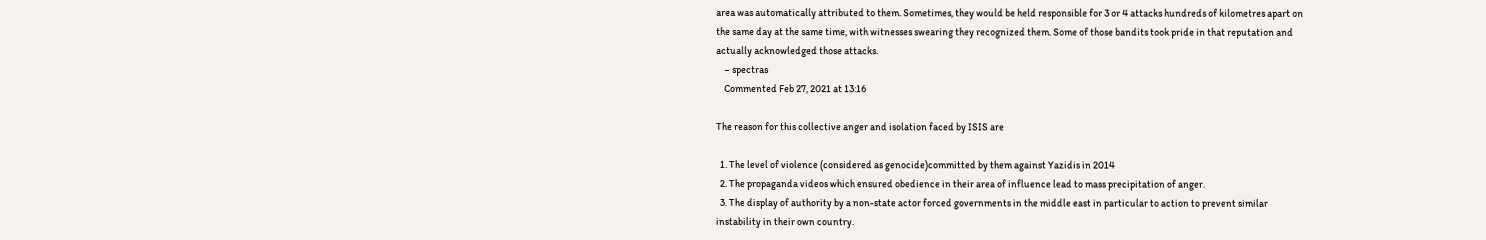area was automatically attributed to them. Sometimes, they would be held responsible for 3 or 4 attacks hundreds of kilometres apart on the same day at the same time, with witnesses swearing they recognized them. Some of those bandits took pride in that reputation and actually acknowledged those attacks.
    – spectras
    Commented Feb 27, 2021 at 13:16

The reason for this collective anger and isolation faced by ISIS are

  1. The level of violence (considered as genocide)committed by them against Yazidis in 2014
  2. The propaganda videos which ensured obedience in their area of influence lead to mass precipitation of anger.
  3. The display of authority by a non-state actor forced governments in the middle east in particular to action to prevent similar instability in their own country.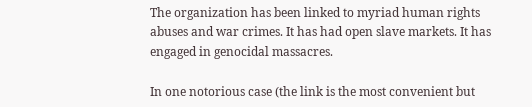The organization has been linked to myriad human rights abuses and war crimes. It has had open slave markets. It has engaged in genocidal massacres.

In one notorious case (the link is the most convenient but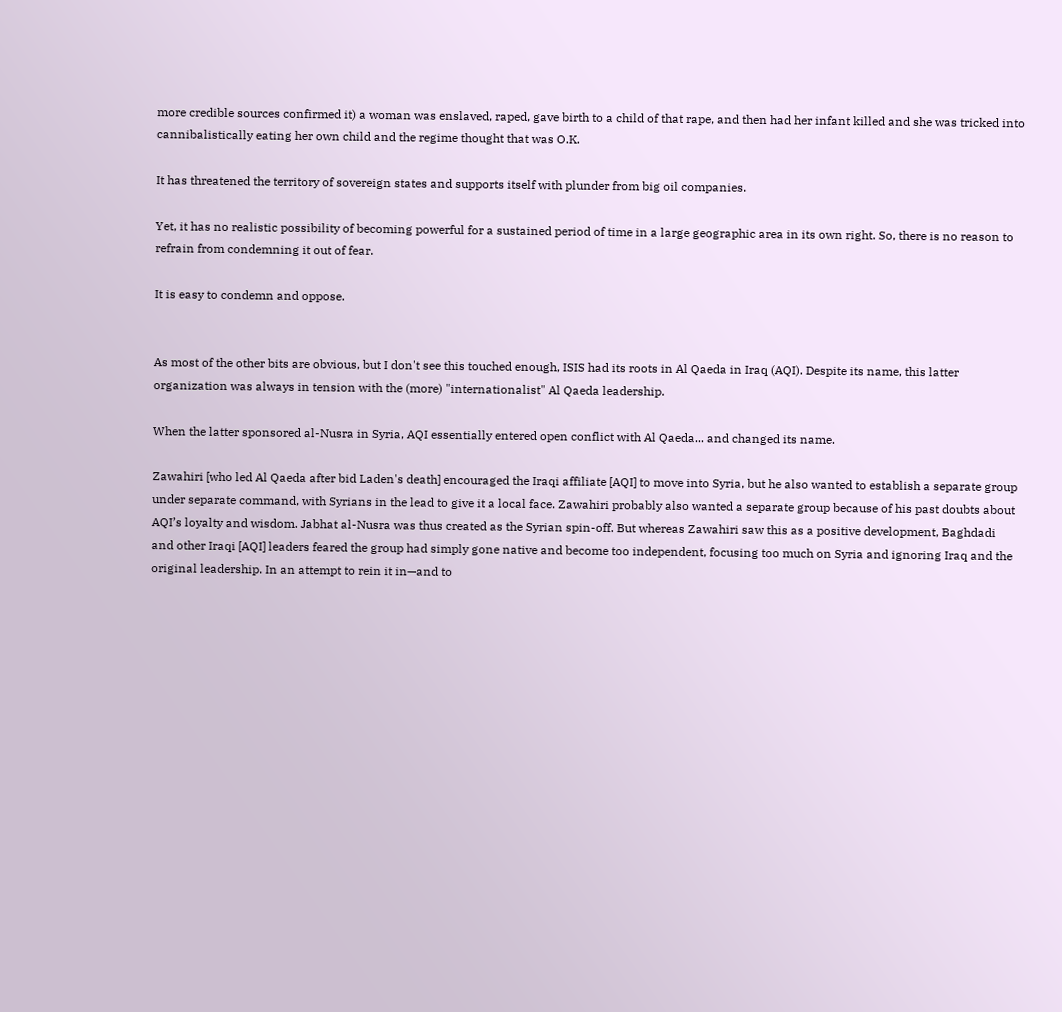more credible sources confirmed it) a woman was enslaved, raped, gave birth to a child of that rape, and then had her infant killed and she was tricked into cannibalistically eating her own child and the regime thought that was O.K.

It has threatened the territory of sovereign states and supports itself with plunder from big oil companies.

Yet, it has no realistic possibility of becoming powerful for a sustained period of time in a large geographic area in its own right. So, there is no reason to refrain from condemning it out of fear.

It is easy to condemn and oppose.


As most of the other bits are obvious, but I don't see this touched enough, ISIS had its roots in Al Qaeda in Iraq (AQI). Despite its name, this latter organization was always in tension with the (more) "internationalist" Al Qaeda leadership.

When the latter sponsored al-Nusra in Syria, AQI essentially entered open conflict with Al Qaeda... and changed its name.

Zawahiri [who led Al Qaeda after bid Laden's death] encouraged the Iraqi affiliate [AQI] to move into Syria, but he also wanted to establish a separate group under separate command, with Syrians in the lead to give it a local face. Zawahiri probably also wanted a separate group because of his past doubts about AQI’s loyalty and wisdom. Jabhat al-Nusra was thus created as the Syrian spin-off. But whereas Zawahiri saw this as a positive development, Baghdadi and other Iraqi [AQI] leaders feared the group had simply gone native and become too independent, focusing too much on Syria and ignoring Iraq and the original leadership. In an attempt to rein it in—and to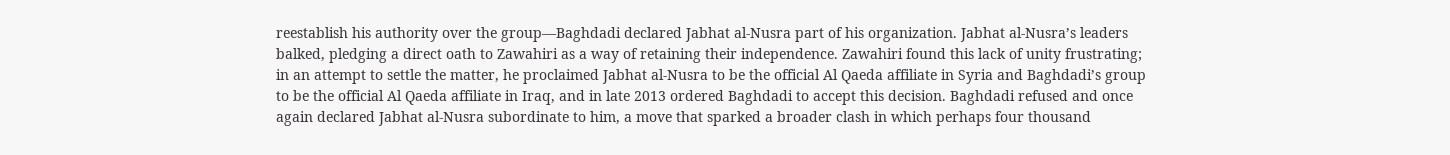reestablish his authority over the group—Baghdadi declared Jabhat al-Nusra part of his organization. Jabhat al-Nusra’s leaders balked, pledging a direct oath to Zawahiri as a way of retaining their independence. Zawahiri found this lack of unity frustrating; in an attempt to settle the matter, he proclaimed Jabhat al-Nusra to be the official Al Qaeda affiliate in Syria and Baghdadi’s group to be the official Al Qaeda affiliate in Iraq, and in late 2013 ordered Baghdadi to accept this decision. Baghdadi refused and once again declared Jabhat al-Nusra subordinate to him, a move that sparked a broader clash in which perhaps four thousand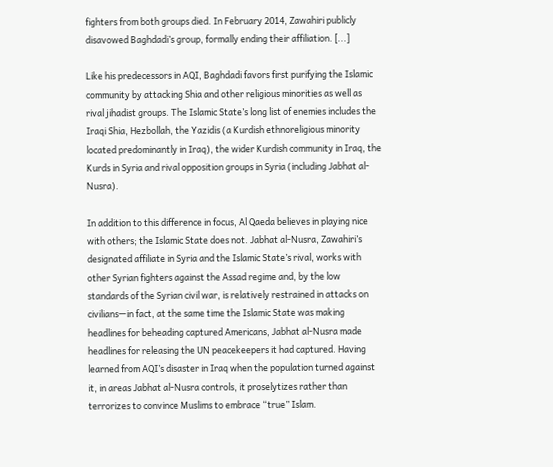fighters from both groups died. In February 2014, Zawahiri publicly disavowed Baghdadi’s group, formally ending their affiliation. [...]

Like his predecessors in AQI, Baghdadi favors first purifying the Islamic community by attacking Shia and other religious minorities as well as rival jihadist groups. The Islamic State’s long list of enemies includes the Iraqi Shia, Hezbollah, the Yazidis (a Kurdish ethnoreligious minority located predominantly in Iraq), the wider Kurdish community in Iraq, the Kurds in Syria and rival opposition groups in Syria (including Jabhat al-Nusra).

In addition to this difference in focus, Al Qaeda believes in playing nice with others; the Islamic State does not. Jabhat al-Nusra, Zawahiri’s designated affiliate in Syria and the Islamic State’s rival, works with other Syrian fighters against the Assad regime and, by the low standards of the Syrian civil war, is relatively restrained in attacks on civilians—in fact, at the same time the Islamic State was making headlines for beheading captured Americans, Jabhat al-Nusra made headlines for releasing the UN peacekeepers it had captured. Having learned from AQI’s disaster in Iraq when the population turned against it, in areas Jabhat al-Nusra controls, it proselytizes rather than terrorizes to convince Muslims to embrace “true” Islam.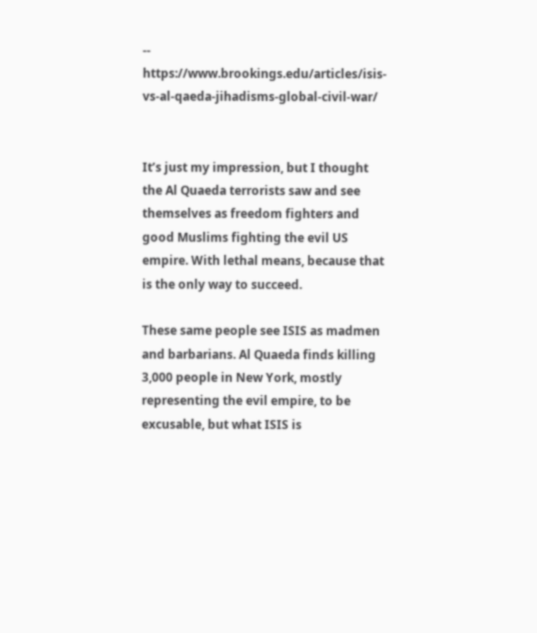-- https://www.brookings.edu/articles/isis-vs-al-qaeda-jihadisms-global-civil-war/


It’s just my impression, but I thought the Al Quaeda terrorists saw and see themselves as freedom fighters and good Muslims fighting the evil US empire. With lethal means, because that is the only way to succeed.

These same people see ISIS as madmen and barbarians. Al Quaeda finds killing 3,000 people in New York, mostly representing the evil empire, to be excusable, but what ISIS is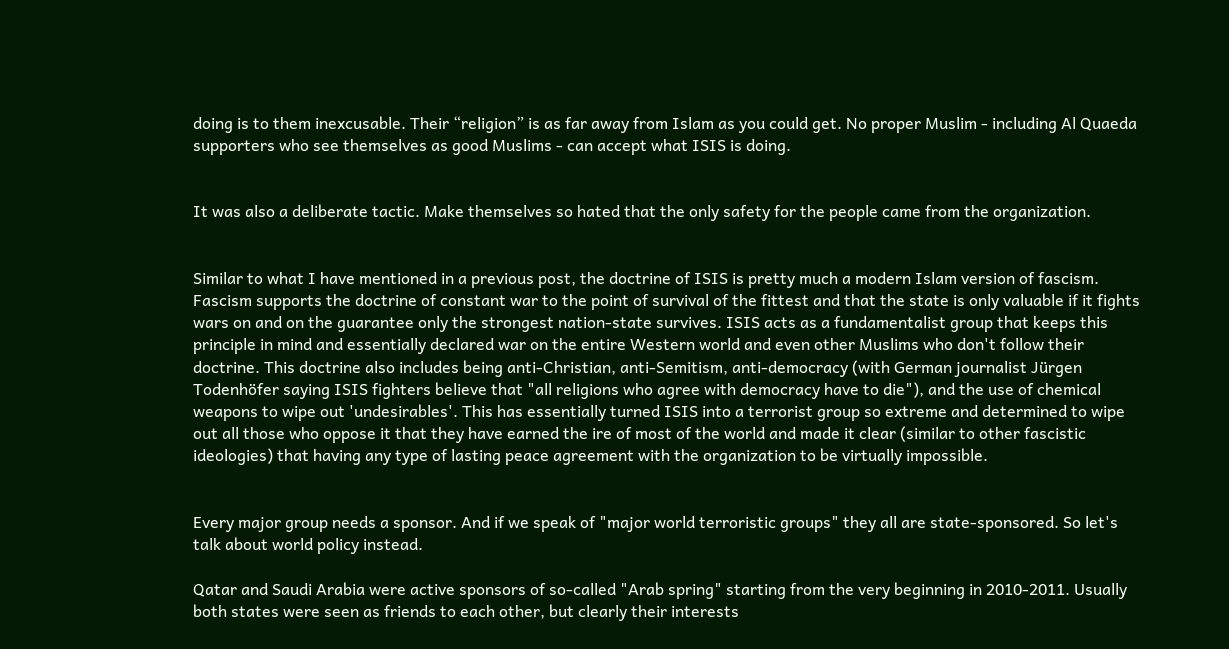doing is to them inexcusable. Their “religion” is as far away from Islam as you could get. No proper Muslim - including Al Quaeda supporters who see themselves as good Muslims - can accept what ISIS is doing.


It was also a deliberate tactic. Make themselves so hated that the only safety for the people came from the organization.


Similar to what I have mentioned in a previous post, the doctrine of ISIS is pretty much a modern Islam version of fascism. Fascism supports the doctrine of constant war to the point of survival of the fittest and that the state is only valuable if it fights wars on and on the guarantee only the strongest nation-state survives. ISIS acts as a fundamentalist group that keeps this principle in mind and essentially declared war on the entire Western world and even other Muslims who don't follow their doctrine. This doctrine also includes being anti-Christian, anti-Semitism, anti-democracy (with German journalist Jürgen Todenhöfer saying ISIS fighters believe that "all religions who agree with democracy have to die"), and the use of chemical weapons to wipe out 'undesirables'. This has essentially turned ISIS into a terrorist group so extreme and determined to wipe out all those who oppose it that they have earned the ire of most of the world and made it clear (similar to other fascistic ideologies) that having any type of lasting peace agreement with the organization to be virtually impossible.


Every major group needs a sponsor. And if we speak of "major world terroristic groups" they all are state-sponsored. So let's talk about world policy instead.

Qatar and Saudi Arabia were active sponsors of so-called "Arab spring" starting from the very beginning in 2010-2011. Usually both states were seen as friends to each other, but clearly their interests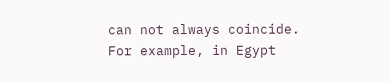can not always coincide. For example, in Egypt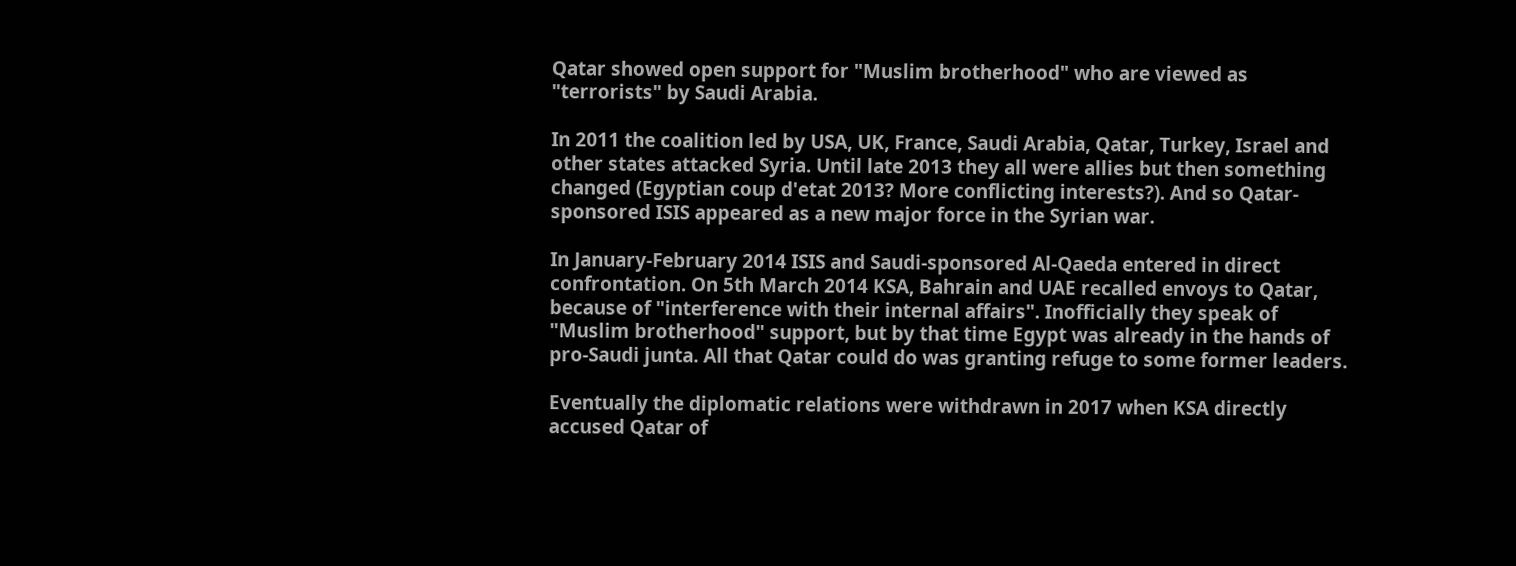Qatar showed open support for "Muslim brotherhood" who are viewed as "terrorists" by Saudi Arabia.

In 2011 the coalition led by USA, UK, France, Saudi Arabia, Qatar, Turkey, Israel and other states attacked Syria. Until late 2013 they all were allies but then something changed (Egyptian coup d'etat 2013? More conflicting interests?). And so Qatar-sponsored ISIS appeared as a new major force in the Syrian war.

In January-February 2014 ISIS and Saudi-sponsored Al-Qaeda entered in direct confrontation. On 5th March 2014 KSA, Bahrain and UAE recalled envoys to Qatar, because of "interference with their internal affairs". Inofficially they speak of "Muslim brotherhood" support, but by that time Egypt was already in the hands of pro-Saudi junta. All that Qatar could do was granting refuge to some former leaders.

Eventually the diplomatic relations were withdrawn in 2017 when KSA directly accused Qatar of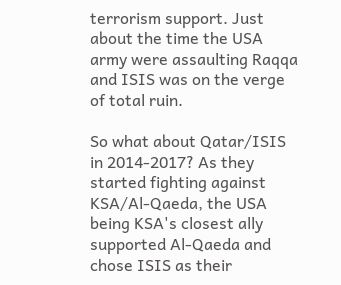terrorism support. Just about the time the USA army were assaulting Raqqa and ISIS was on the verge of total ruin.

So what about Qatar/ISIS in 2014-2017? As they started fighting against KSA/Al-Qaeda, the USA being KSA's closest ally supported Al-Qaeda and chose ISIS as their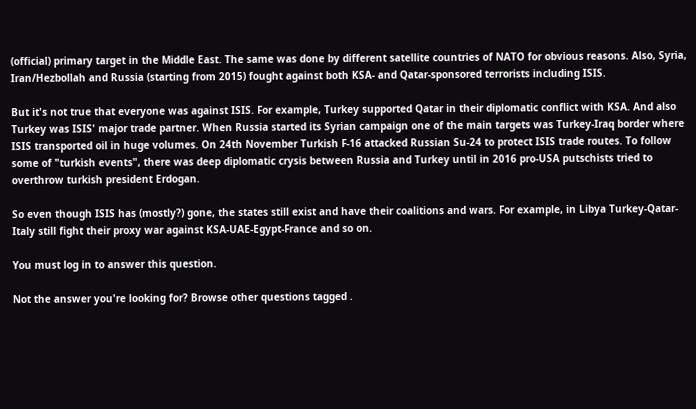(official) primary target in the Middle East. The same was done by different satellite countries of NATO for obvious reasons. Also, Syria, Iran/Hezbollah and Russia (starting from 2015) fought against both KSA- and Qatar-sponsored terrorists including ISIS.

But it's not true that everyone was against ISIS. For example, Turkey supported Qatar in their diplomatic conflict with KSA. And also Turkey was ISIS' major trade partner. When Russia started its Syrian campaign one of the main targets was Turkey-Iraq border where ISIS transported oil in huge volumes. On 24th November Turkish F-16 attacked Russian Su-24 to protect ISIS trade routes. To follow some of "turkish events", there was deep diplomatic crysis between Russia and Turkey until in 2016 pro-USA putschists tried to overthrow turkish president Erdogan.

So even though ISIS has (mostly?) gone, the states still exist and have their coalitions and wars. For example, in Libya Turkey-Qatar-Italy still fight their proxy war against KSA-UAE-Egypt-France and so on.

You must log in to answer this question.

Not the answer you're looking for? Browse other questions tagged .